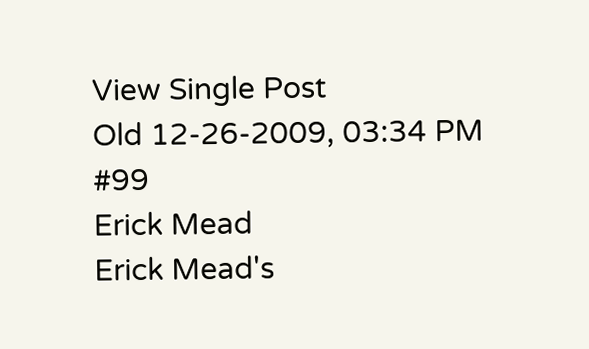View Single Post
Old 12-26-2009, 03:34 PM   #99
Erick Mead
Erick Mead's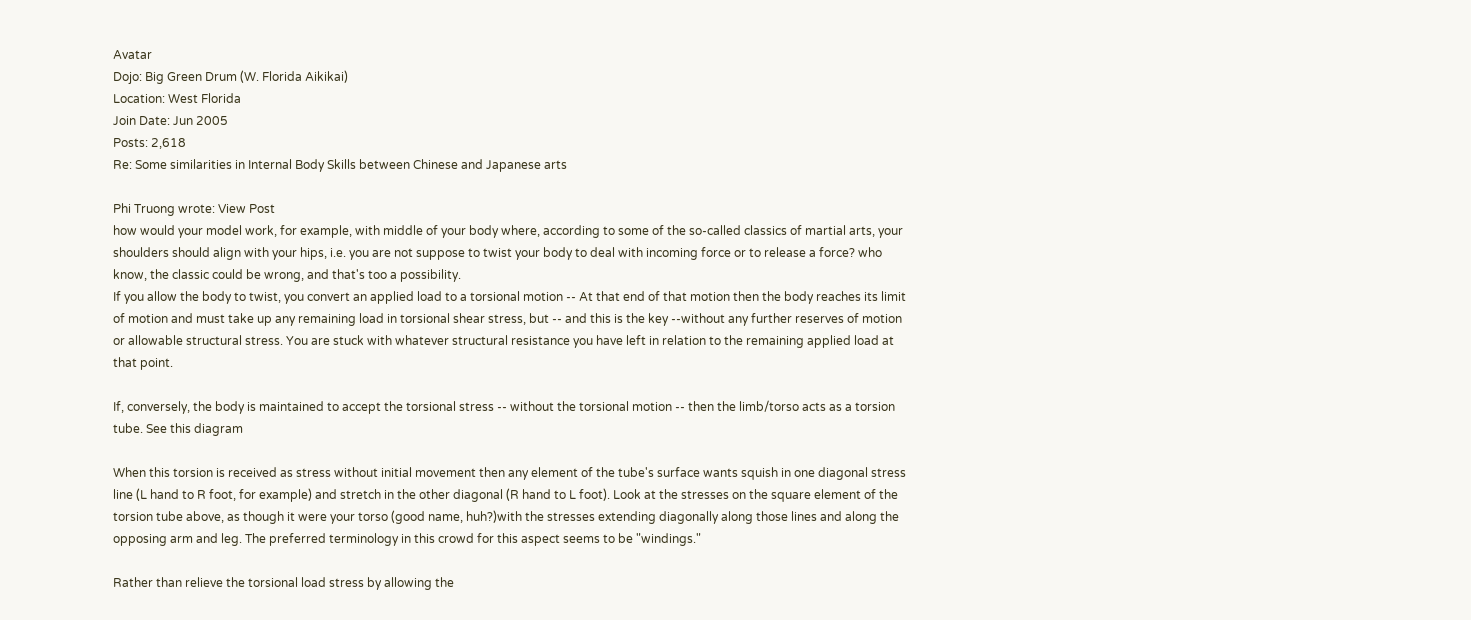Avatar
Dojo: Big Green Drum (W. Florida Aikikai)
Location: West Florida
Join Date: Jun 2005
Posts: 2,618
Re: Some similarities in Internal Body Skills between Chinese and Japanese arts

Phi Truong wrote: View Post
how would your model work, for example, with middle of your body where, according to some of the so-called classics of martial arts, your shoulders should align with your hips, i.e. you are not suppose to twist your body to deal with incoming force or to release a force? who know, the classic could be wrong, and that's too a possibility.
If you allow the body to twist, you convert an applied load to a torsional motion -- At that end of that motion then the body reaches its limit of motion and must take up any remaining load in torsional shear stress, but -- and this is the key --without any further reserves of motion or allowable structural stress. You are stuck with whatever structural resistance you have left in relation to the remaining applied load at that point.

If, conversely, the body is maintained to accept the torsional stress -- without the torsional motion -- then the limb/torso acts as a torsion tube. See this diagram

When this torsion is received as stress without initial movement then any element of the tube's surface wants squish in one diagonal stress line (L hand to R foot, for example) and stretch in the other diagonal (R hand to L foot). Look at the stresses on the square element of the torsion tube above, as though it were your torso (good name, huh?)with the stresses extending diagonally along those lines and along the opposing arm and leg. The preferred terminology in this crowd for this aspect seems to be "windings."

Rather than relieve the torsional load stress by allowing the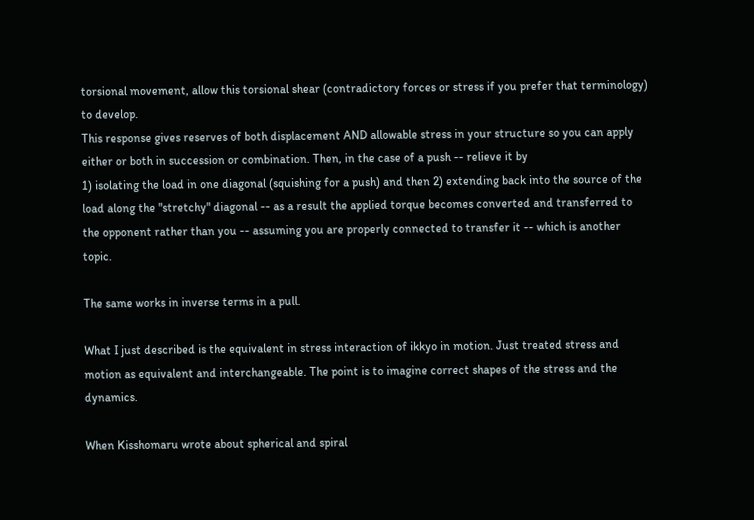torsional movement, allow this torsional shear (contradictory forces or stress if you prefer that terminology) to develop.
This response gives reserves of both displacement AND allowable stress in your structure so you can apply either or both in succession or combination. Then, in the case of a push -- relieve it by
1) isolating the load in one diagonal (squishing for a push) and then 2) extending back into the source of the load along the "stretchy" diagonal -- as a result the applied torque becomes converted and transferred to the opponent rather than you -- assuming you are properly connected to transfer it -- which is another topic.

The same works in inverse terms in a pull.

What I just described is the equivalent in stress interaction of ikkyo in motion. Just treated stress and motion as equivalent and interchangeable. The point is to imagine correct shapes of the stress and the dynamics.

When Kisshomaru wrote about spherical and spiral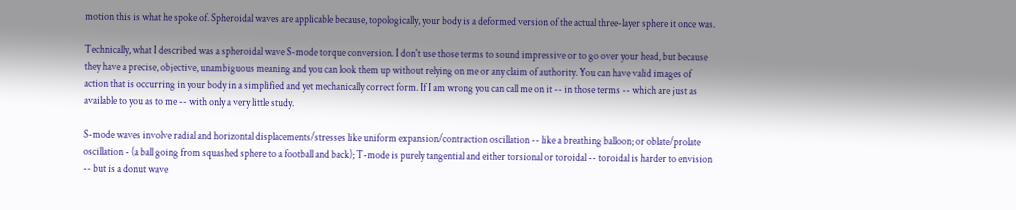motion this is what he spoke of. Spheroidal waves are applicable because, topologically, your body is a deformed version of the actual three-layer sphere it once was.

Technically, what I described was a spheroidal wave S-mode torque conversion. I don't use those terms to sound impressive or to go over your head, but because they have a precise, objective, unambiguous meaning and you can look them up without relying on me or any claim of authority. You can have valid images of action that is occurring in your body in a simplified and yet mechanically correct form. If I am wrong you can call me on it -- in those terms -- which are just as available to you as to me -- with only a very little study.

S-mode waves involve radial and horizontal displacements/stresses like uniform expansion/contraction oscillation -- like a breathing balloon; or oblate/prolate oscillation - (a ball going from squashed sphere to a football and back); T-mode is purely tangential and either torsional or toroidal -- toroidal is harder to envision -- but is a donut wave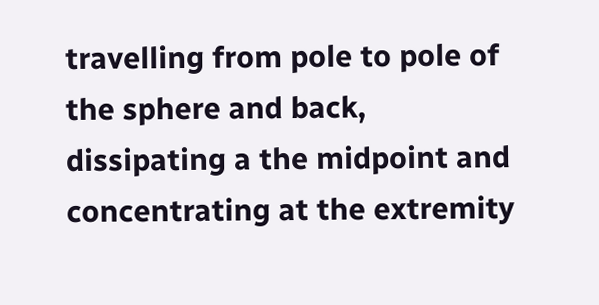travelling from pole to pole of the sphere and back, dissipating a the midpoint and concentrating at the extremity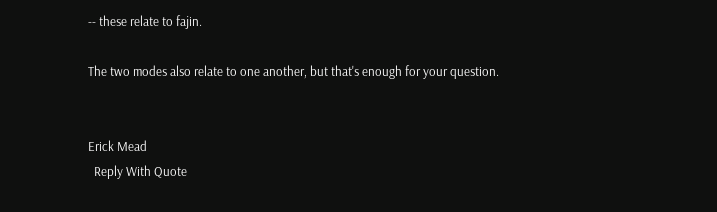-- these relate to fajin.

The two modes also relate to one another, but that's enough for your question.


Erick Mead
  Reply With Quote